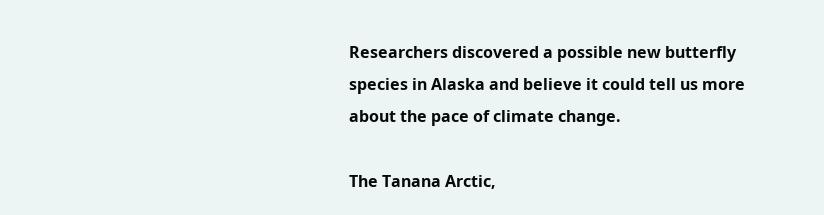Researchers discovered a possible new butterfly species in Alaska and believe it could tell us more about the pace of climate change.

The Tanana Arctic,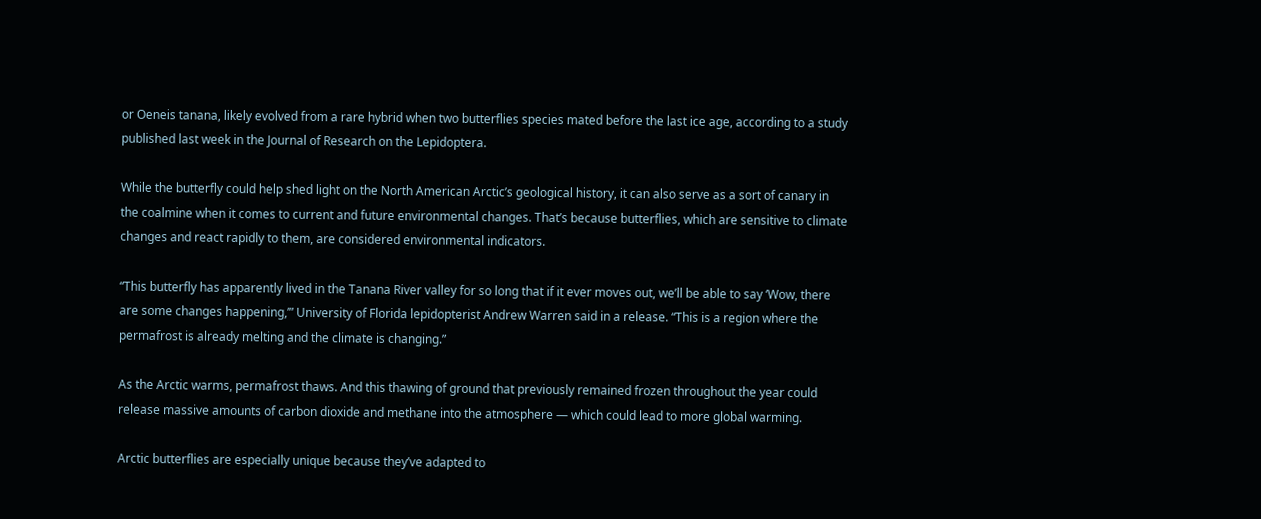or Oeneis tanana, likely evolved from a rare hybrid when two butterflies species mated before the last ice age, according to a study published last week in the Journal of Research on the Lepidoptera.

While the butterfly could help shed light on the North American Arctic’s geological history, it can also serve as a sort of canary in the coalmine when it comes to current and future environmental changes. That’s because butterflies, which are sensitive to climate changes and react rapidly to them, are considered environmental indicators.

“This butterfly has apparently lived in the Tanana River valley for so long that if it ever moves out, we’ll be able to say ‘Wow, there are some changes happening,’” University of Florida lepidopterist Andrew Warren said in a release. “This is a region where the permafrost is already melting and the climate is changing.”

As the Arctic warms, permafrost thaws. And this thawing of ground that previously remained frozen throughout the year could release massive amounts of carbon dioxide and methane into the atmosphere — which could lead to more global warming.

Arctic butterflies are especially unique because they’ve adapted to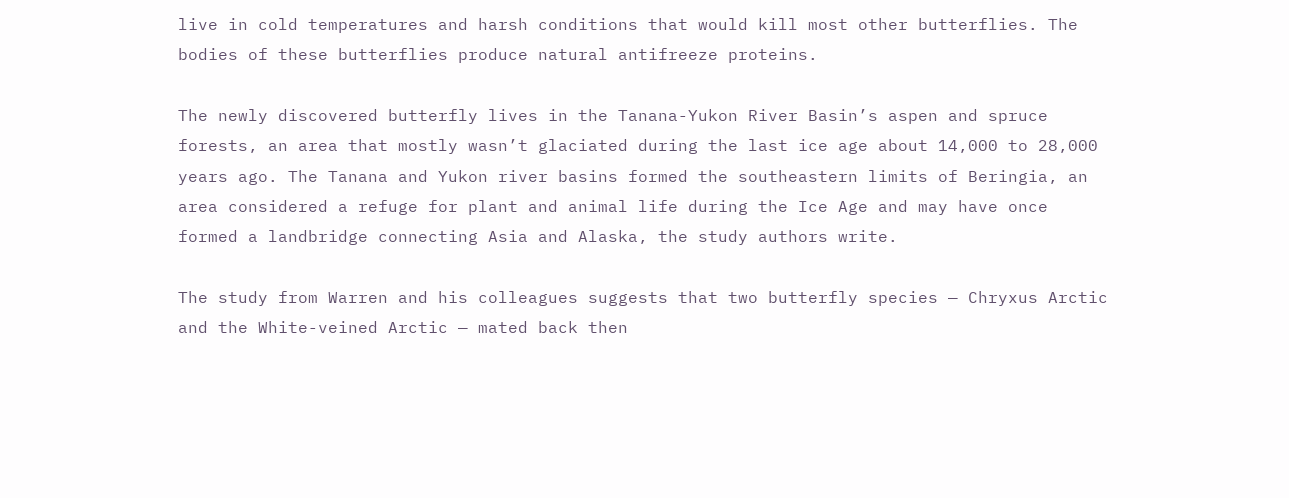live in cold temperatures and harsh conditions that would kill most other butterflies. The bodies of these butterflies produce natural antifreeze proteins.

The newly discovered butterfly lives in the Tanana-Yukon River Basin’s aspen and spruce forests, an area that mostly wasn’t glaciated during the last ice age about 14,000 to 28,000 years ago. The Tanana and Yukon river basins formed the southeastern limits of Beringia, an area considered a refuge for plant and animal life during the Ice Age and may have once formed a landbridge connecting Asia and Alaska, the study authors write.

The study from Warren and his colleagues suggests that two butterfly species — Chryxus Arctic and the White-veined Arctic — mated back then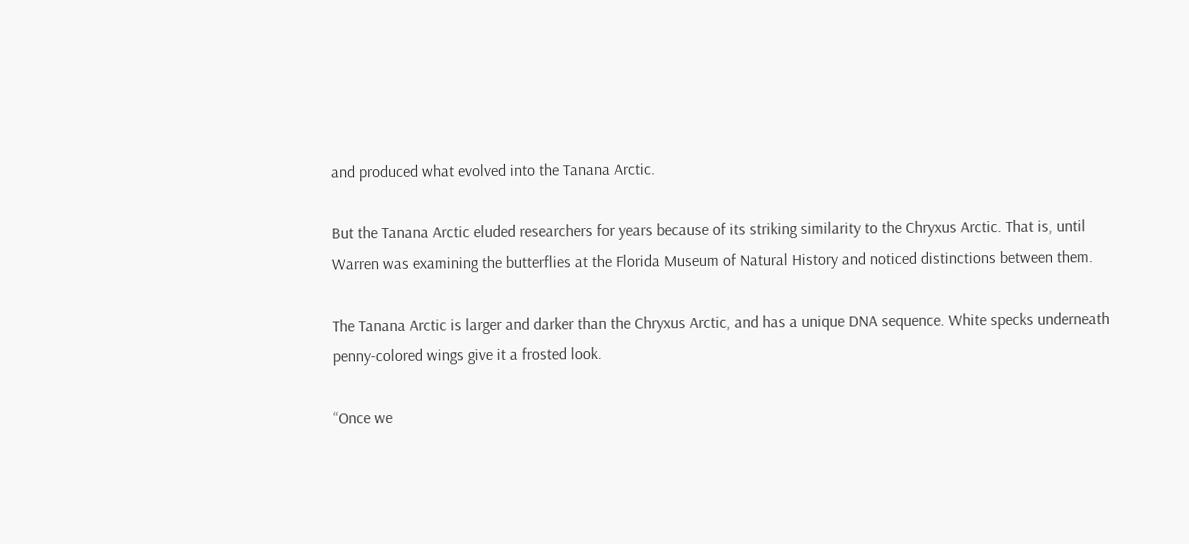and produced what evolved into the Tanana Arctic.

But the Tanana Arctic eluded researchers for years because of its striking similarity to the Chryxus Arctic. That is, until Warren was examining the butterflies at the Florida Museum of Natural History and noticed distinctions between them.

The Tanana Arctic is larger and darker than the Chryxus Arctic, and has a unique DNA sequence. White specks underneath penny-colored wings give it a frosted look.

“Once we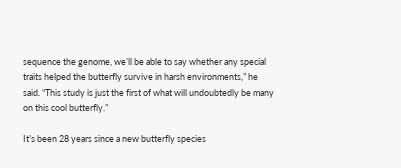sequence the genome, we’ll be able to say whether any special traits helped the butterfly survive in harsh environments,” he said. “This study is just the first of what will undoubtedly be many on this cool butterfly.”

It’s been 28 years since a new butterfly species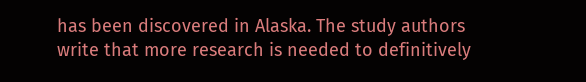has been discovered in Alaska. The study authors write that more research is needed to definitively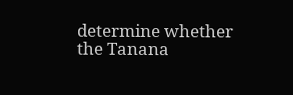determine whether the Tanana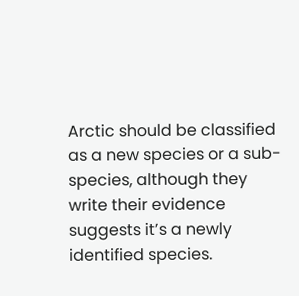Arctic should be classified as a new species or a sub-species, although they write their evidence suggests it’s a newly identified species.